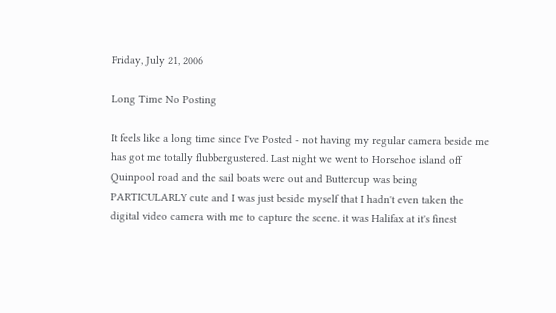Friday, July 21, 2006

Long Time No Posting

It feels like a long time since I've Posted - not having my regular camera beside me has got me totally flubbergustered. Last night we went to Horsehoe island off Quinpool road and the sail boats were out and Buttercup was being PARTICULARLY cute and I was just beside myself that I hadn't even taken the digital video camera with me to capture the scene. it was Halifax at it's finest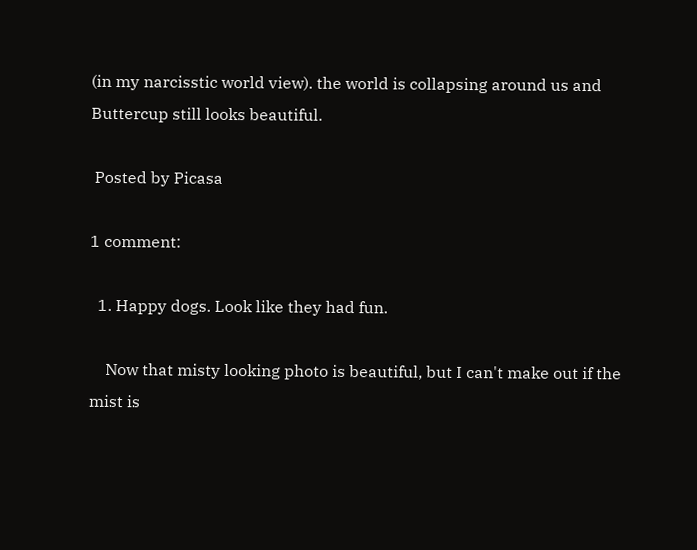(in my narcisstic world view). the world is collapsing around us and Buttercup still looks beautiful.

 Posted by Picasa

1 comment:

  1. Happy dogs. Look like they had fun.

    Now that misty looking photo is beautiful, but I can't make out if the mist is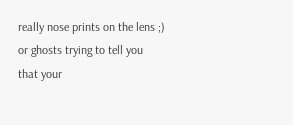really nose prints on the lens ;) or ghosts trying to tell you that your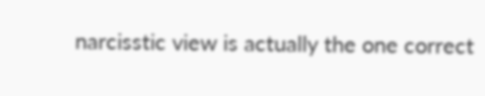narcisstic view is actually the one correct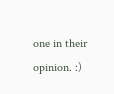one in their opinion. :)